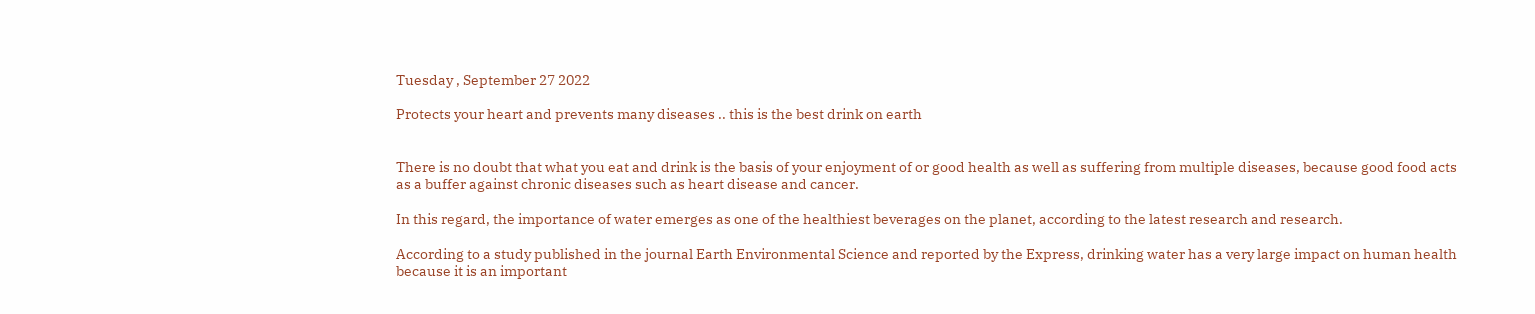Tuesday , September 27 2022

Protects your heart and prevents many diseases .. this is the best drink on earth


There is no doubt that what you eat and drink is the basis of your enjoyment of or good health as well as suffering from multiple diseases, because good food acts as a buffer against chronic diseases such as heart disease and cancer.

In this regard, the importance of water emerges as one of the healthiest beverages on the planet, according to the latest research and research.

According to a study published in the journal Earth Environmental Science and reported by the Express, drinking water has a very large impact on human health because it is an important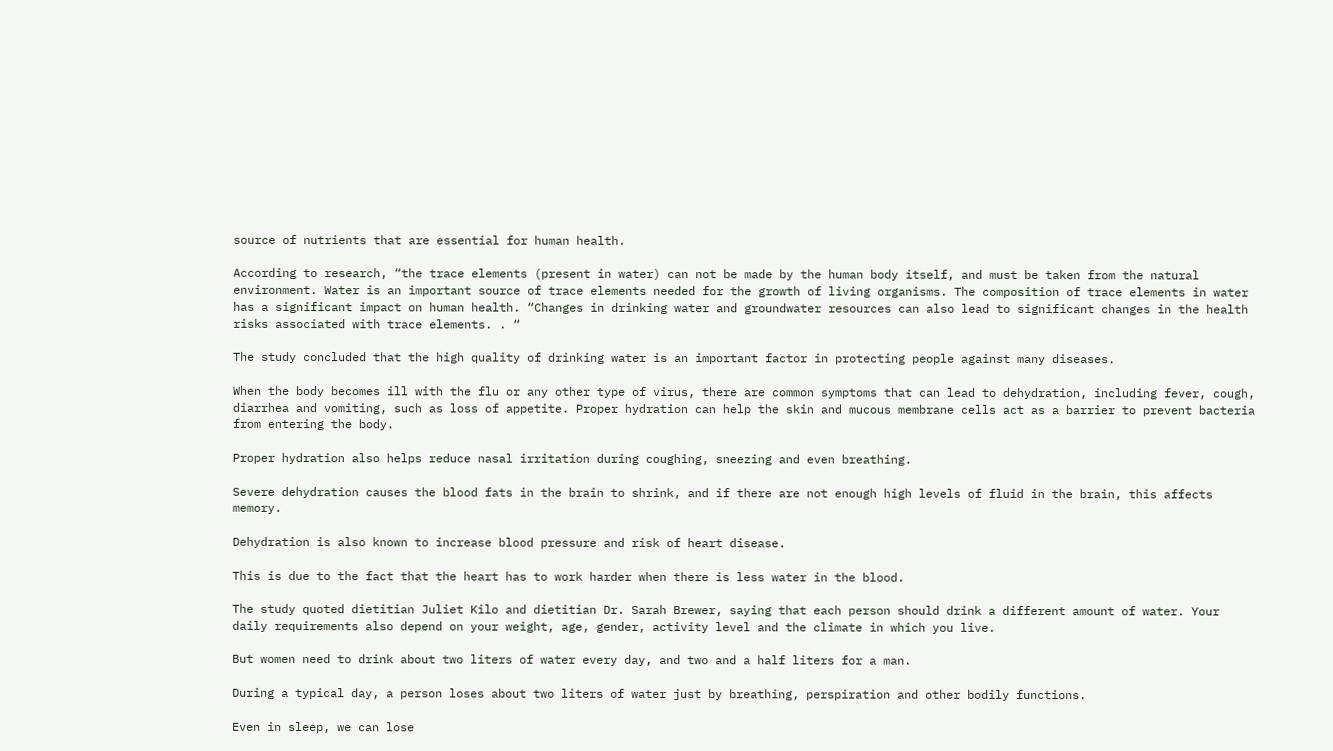source of nutrients that are essential for human health.

According to research, “the trace elements (present in water) can not be made by the human body itself, and must be taken from the natural environment. Water is an important source of trace elements needed for the growth of living organisms. The composition of trace elements in water has a significant impact on human health. “Changes in drinking water and groundwater resources can also lead to significant changes in the health risks associated with trace elements. . “

The study concluded that the high quality of drinking water is an important factor in protecting people against many diseases.

When the body becomes ill with the flu or any other type of virus, there are common symptoms that can lead to dehydration, including fever, cough, diarrhea and vomiting, such as loss of appetite. Proper hydration can help the skin and mucous membrane cells act as a barrier to prevent bacteria from entering the body.

Proper hydration also helps reduce nasal irritation during coughing, sneezing and even breathing.

Severe dehydration causes the blood fats in the brain to shrink, and if there are not enough high levels of fluid in the brain, this affects memory.

Dehydration is also known to increase blood pressure and risk of heart disease.

This is due to the fact that the heart has to work harder when there is less water in the blood.

The study quoted dietitian Juliet Kilo and dietitian Dr. Sarah Brewer, saying that each person should drink a different amount of water. Your daily requirements also depend on your weight, age, gender, activity level and the climate in which you live.

But women need to drink about two liters of water every day, and two and a half liters for a man.

During a typical day, a person loses about two liters of water just by breathing, perspiration and other bodily functions.

Even in sleep, we can lose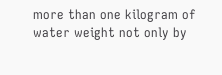more than one kilogram of water weight not only by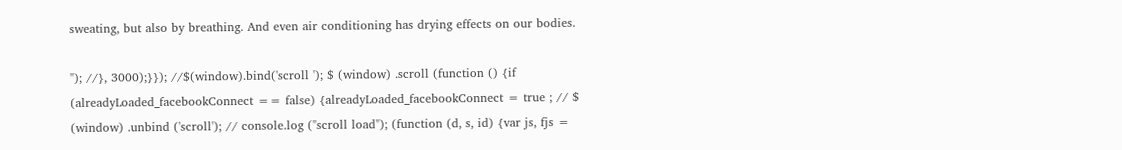sweating, but also by breathing. And even air conditioning has drying effects on our bodies.

"); //}, 3000);}}); //$(window).bind('scroll '); $ (window) .scroll (function () {if (alreadyLoaded_facebookConnect == false) {alreadyLoaded_facebookConnect = true ; // $ (window) .unbind ('scroll'); // console.log ("scroll load"); (function (d, s, id) {var js, fjs =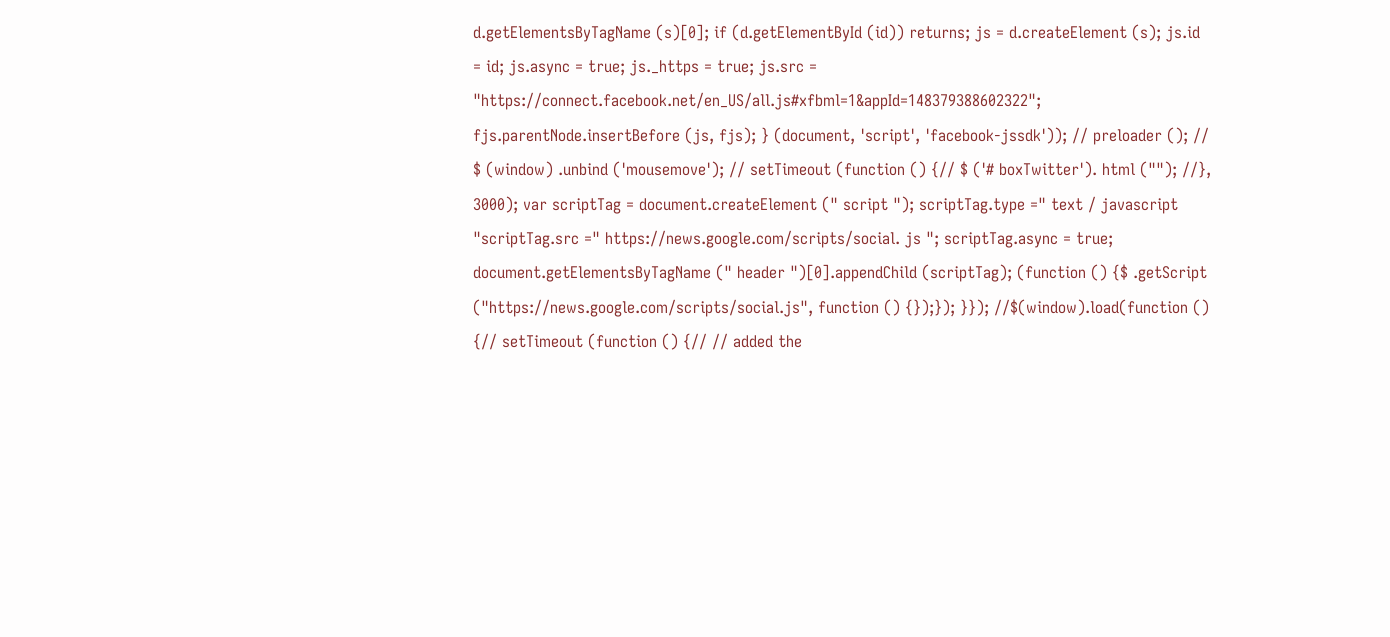d.getElementsByTagName (s)[0]; if (d.getElementById (id)) returns; js = d.createElement (s); js.id = id; js.async = true; js._https = true; js.src = "https://connect.facebook.net/en_US/all.js#xfbml=1&appId=148379388602322"; fjs.parentNode.insertBefore (js, fjs); } (document, 'script', 'facebook-jssdk')); // preloader (); // $ (window) .unbind ('mousemove'); // setTimeout (function () {// $ ('# boxTwitter'). html (""); //}, 3000); var scriptTag = document.createElement (" script "); scriptTag.type =" text / javascript "scriptTag.src =" https://news.google.com/scripts/social. js "; scriptTag.async = true; document.getElementsByTagName (" header ")[0].appendChild (scriptTag); (function () {$ .getScript ("https://news.google.com/scripts/social.js", function () {});}); }}); //$(window).load(function () {// setTimeout (function () {// // added the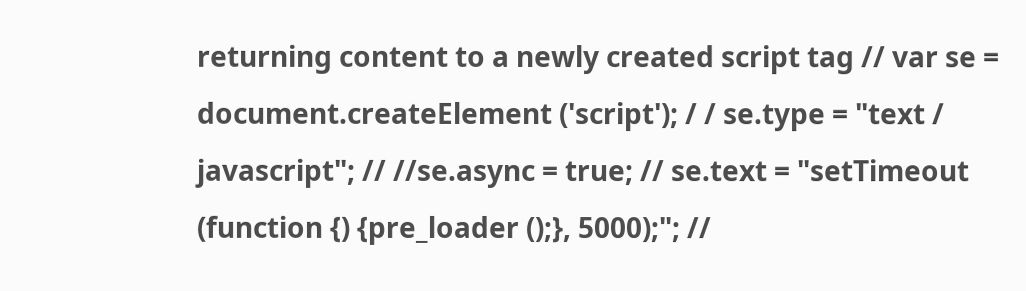returning content to a newly created script tag // var se = document.createElement ('script'); / / se.type = "text / javascript"; // //se.async = true; // se.text = "setTimeout (function {) {pre_loader ();}, 5000);"; //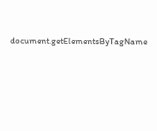document.getElementsByTagName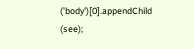('body')[0].appendChild (see);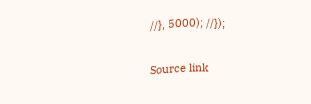//}, 5000); //});

Source link